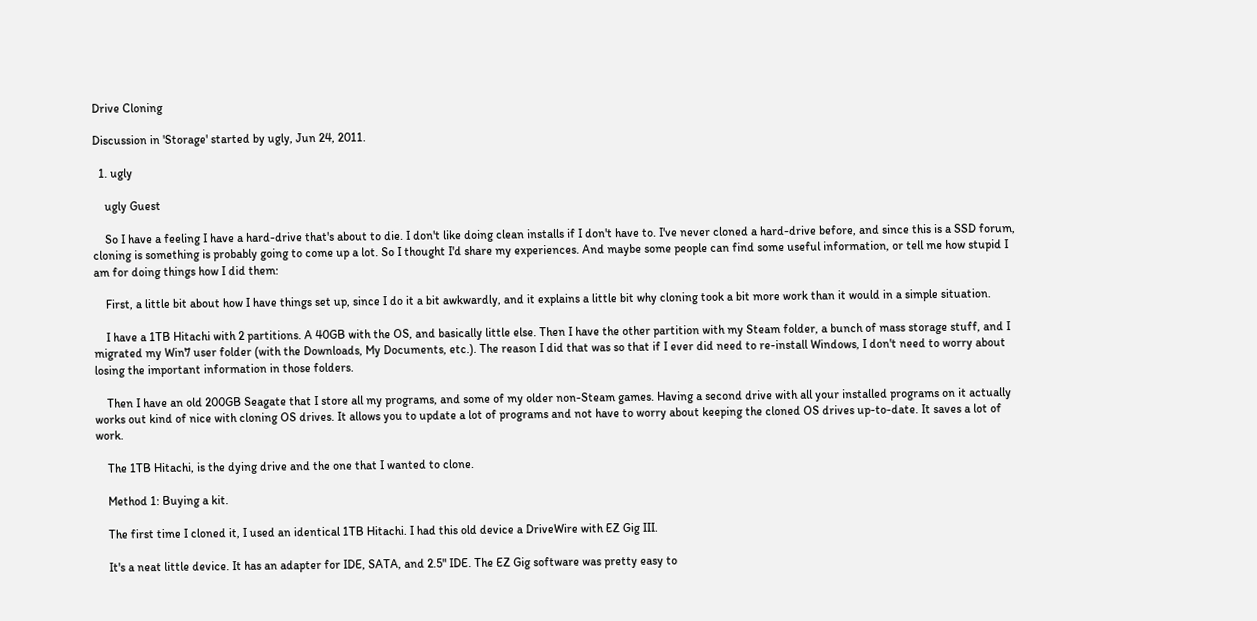Drive Cloning

Discussion in 'Storage' started by ugly, Jun 24, 2011.

  1. ugly

    ugly Guest

    So I have a feeling I have a hard-drive that's about to die. I don't like doing clean installs if I don't have to. I've never cloned a hard-drive before, and since this is a SSD forum, cloning is something is probably going to come up a lot. So I thought I'd share my experiences. And maybe some people can find some useful information, or tell me how stupid I am for doing things how I did them:

    First, a little bit about how I have things set up, since I do it a bit awkwardly, and it explains a little bit why cloning took a bit more work than it would in a simple situation.

    I have a 1TB Hitachi with 2 partitions. A 40GB with the OS, and basically little else. Then I have the other partition with my Steam folder, a bunch of mass storage stuff, and I migrated my Win7 user folder (with the Downloads, My Documents, etc.). The reason I did that was so that if I ever did need to re-install Windows, I don't need to worry about losing the important information in those folders.

    Then I have an old 200GB Seagate that I store all my programs, and some of my older non-Steam games. Having a second drive with all your installed programs on it actually works out kind of nice with cloning OS drives. It allows you to update a lot of programs and not have to worry about keeping the cloned OS drives up-to-date. It saves a lot of work.

    The 1TB Hitachi, is the dying drive and the one that I wanted to clone.

    Method 1: Buying a kit.

    The first time I cloned it, I used an identical 1TB Hitachi. I had this old device a DriveWire with EZ Gig III.

    It's a neat little device. It has an adapter for IDE, SATA, and 2.5" IDE. The EZ Gig software was pretty easy to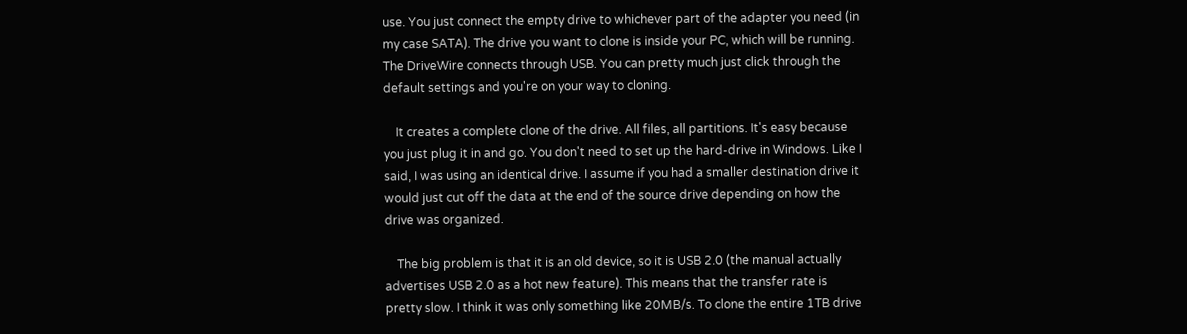use. You just connect the empty drive to whichever part of the adapter you need (in my case SATA). The drive you want to clone is inside your PC, which will be running. The DriveWire connects through USB. You can pretty much just click through the default settings and you're on your way to cloning.

    It creates a complete clone of the drive. All files, all partitions. It's easy because you just plug it in and go. You don't need to set up the hard-drive in Windows. Like I said, I was using an identical drive. I assume if you had a smaller destination drive it would just cut off the data at the end of the source drive depending on how the drive was organized.

    The big problem is that it is an old device, so it is USB 2.0 (the manual actually advertises USB 2.0 as a hot new feature). This means that the transfer rate is pretty slow. I think it was only something like 20MB/s. To clone the entire 1TB drive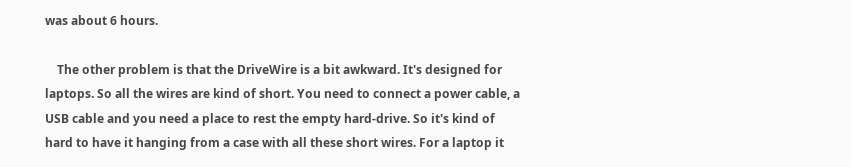was about 6 hours.

    The other problem is that the DriveWire is a bit awkward. It's designed for laptops. So all the wires are kind of short. You need to connect a power cable, a USB cable and you need a place to rest the empty hard-drive. So it's kind of hard to have it hanging from a case with all these short wires. For a laptop it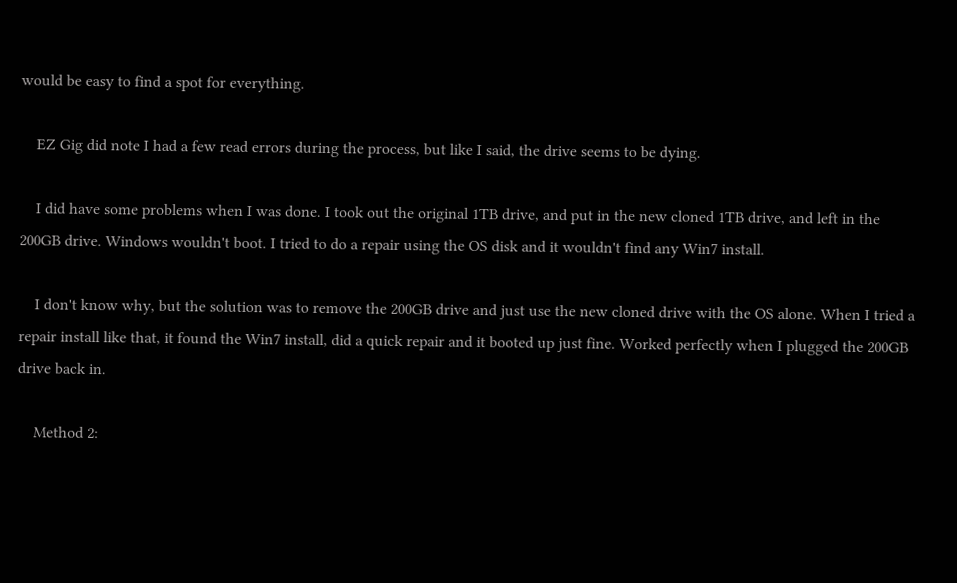would be easy to find a spot for everything.

    EZ Gig did note I had a few read errors during the process, but like I said, the drive seems to be dying.

    I did have some problems when I was done. I took out the original 1TB drive, and put in the new cloned 1TB drive, and left in the 200GB drive. Windows wouldn't boot. I tried to do a repair using the OS disk and it wouldn't find any Win7 install.

    I don't know why, but the solution was to remove the 200GB drive and just use the new cloned drive with the OS alone. When I tried a repair install like that, it found the Win7 install, did a quick repair and it booted up just fine. Worked perfectly when I plugged the 200GB drive back in.

    Method 2: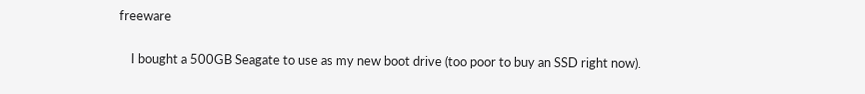freeware

    I bought a 500GB Seagate to use as my new boot drive (too poor to buy an SSD right now).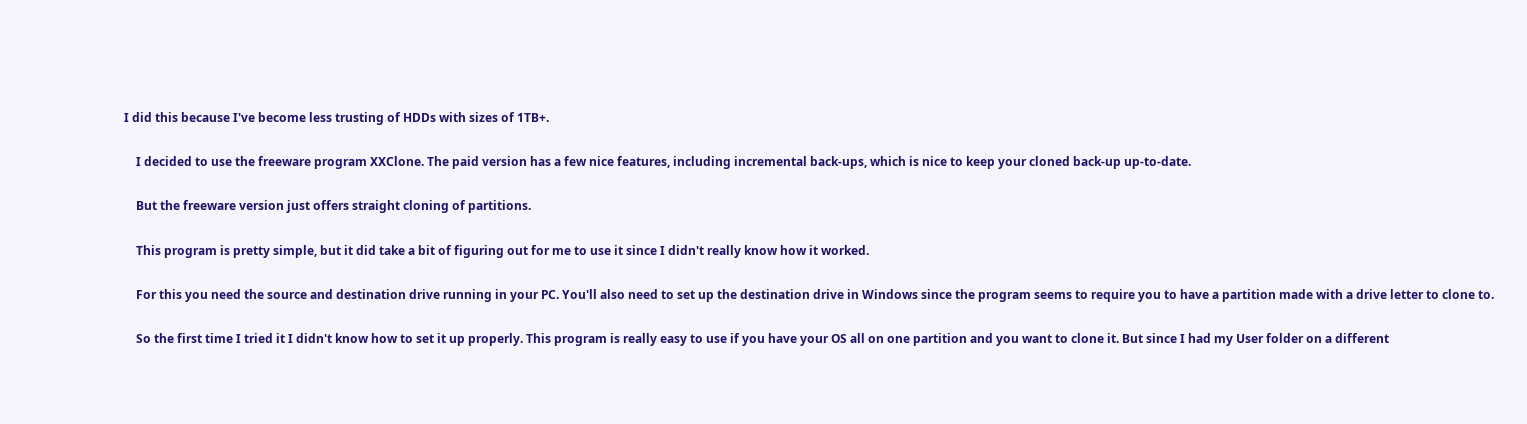I did this because I've become less trusting of HDDs with sizes of 1TB+.

    I decided to use the freeware program XXClone. The paid version has a few nice features, including incremental back-ups, which is nice to keep your cloned back-up up-to-date.

    But the freeware version just offers straight cloning of partitions.

    This program is pretty simple, but it did take a bit of figuring out for me to use it since I didn't really know how it worked.

    For this you need the source and destination drive running in your PC. You'll also need to set up the destination drive in Windows since the program seems to require you to have a partition made with a drive letter to clone to.

    So the first time I tried it I didn't know how to set it up properly. This program is really easy to use if you have your OS all on one partition and you want to clone it. But since I had my User folder on a different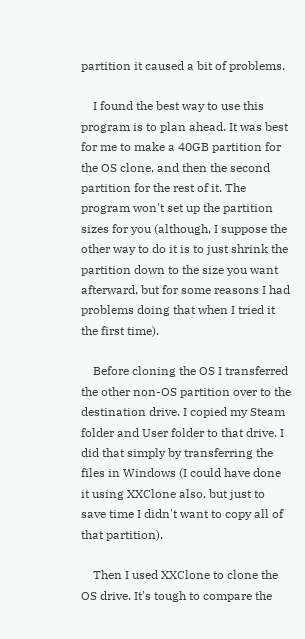partition it caused a bit of problems.

    I found the best way to use this program is to plan ahead. It was best for me to make a 40GB partition for the OS clone, and then the second partition for the rest of it. The program won't set up the partition sizes for you (although, I suppose the other way to do it is to just shrink the partition down to the size you want afterward, but for some reasons I had problems doing that when I tried it the first time).

    Before cloning the OS I transferred the other non-OS partition over to the destination drive. I copied my Steam folder and User folder to that drive. I did that simply by transferring the files in Windows (I could have done it using XXClone also, but just to save time I didn't want to copy all of that partition).

    Then I used XXClone to clone the OS drive. It's tough to compare the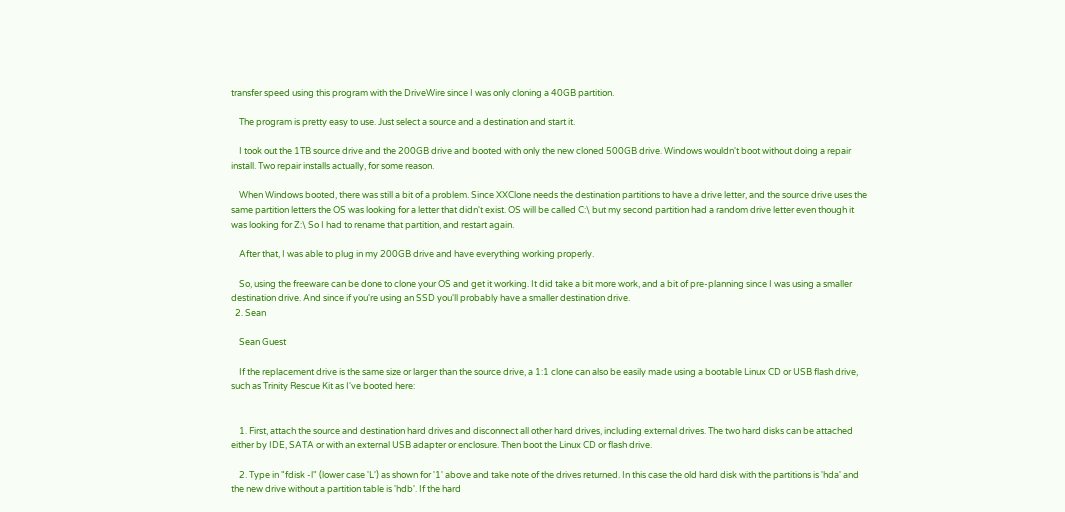transfer speed using this program with the DriveWire since I was only cloning a 40GB partition.

    The program is pretty easy to use. Just select a source and a destination and start it.

    I took out the 1TB source drive and the 200GB drive and booted with only the new cloned 500GB drive. Windows wouldn't boot without doing a repair install. Two repair installs actually, for some reason.

    When Windows booted, there was still a bit of a problem. Since XXClone needs the destination partitions to have a drive letter, and the source drive uses the same partition letters the OS was looking for a letter that didn't exist. OS will be called C:\ but my second partition had a random drive letter even though it was looking for Z:\ So I had to rename that partition, and restart again.

    After that, I was able to plug in my 200GB drive and have everything working properly.

    So, using the freeware can be done to clone your OS and get it working. It did take a bit more work, and a bit of pre-planning since I was using a smaller destination drive. And since if you're using an SSD you'll probably have a smaller destination drive.
  2. Sean

    Sean Guest

    If the replacement drive is the same size or larger than the source drive, a 1:1 clone can also be easily made using a bootable Linux CD or USB flash drive, such as Trinity Rescue Kit as I've booted here:


    1. First, attach the source and destination hard drives and disconnect all other hard drives, including external drives. The two hard disks can be attached either by IDE, SATA or with an external USB adapter or enclosure. Then boot the Linux CD or flash drive.

    2. Type in "fdisk -l" (lower case 'L') as shown for '1' above and take note of the drives returned. In this case the old hard disk with the partitions is 'hda' and the new drive without a partition table is 'hdb'. If the hard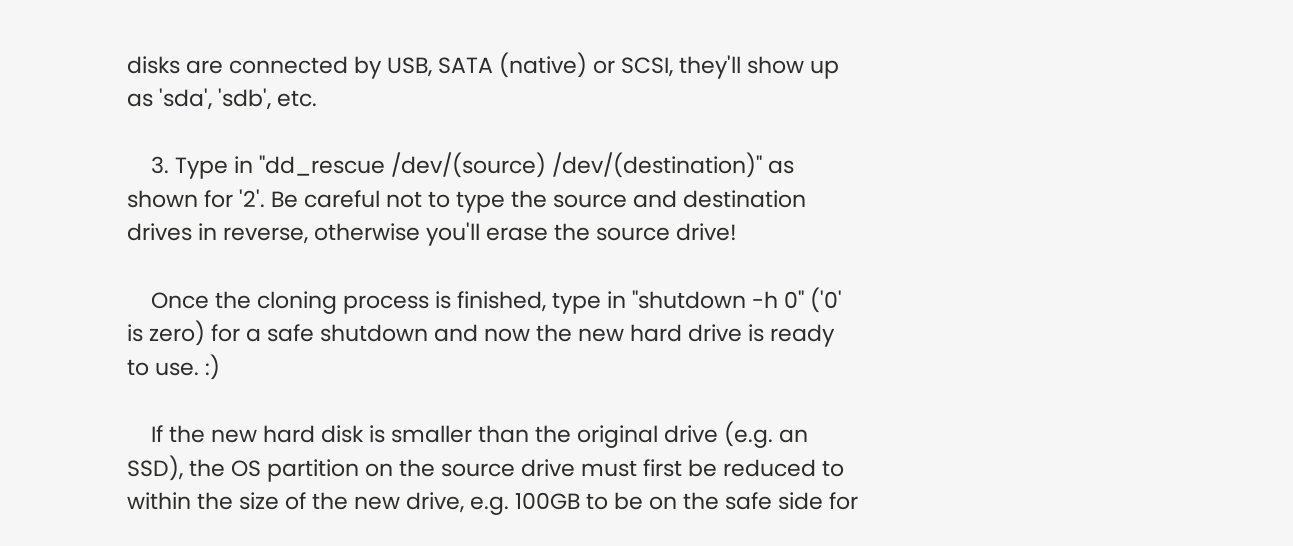disks are connected by USB, SATA (native) or SCSI, they'll show up as 'sda', 'sdb', etc.

    3. Type in "dd_rescue /dev/(source) /dev/(destination)" as shown for '2'. Be careful not to type the source and destination drives in reverse, otherwise you'll erase the source drive!

    Once the cloning process is finished, type in "shutdown -h 0" ('0' is zero) for a safe shutdown and now the new hard drive is ready to use. :)

    If the new hard disk is smaller than the original drive (e.g. an SSD), the OS partition on the source drive must first be reduced to within the size of the new drive, e.g. 100GB to be on the safe side for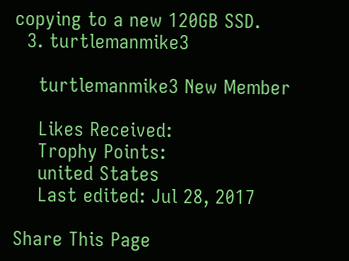copying to a new 120GB SSD.
  3. turtlemanmike3

    turtlemanmike3 New Member

    Likes Received:
    Trophy Points:
    united States
    Last edited: Jul 28, 2017

Share This Page